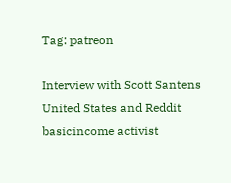Tag: patreon

Interview with Scott Santens United States and Reddit basicincome activist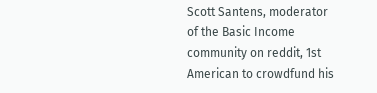Scott Santens, moderator of the Basic Income community on reddit, 1st American to crowdfund his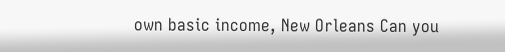own basic income, New Orleans Can you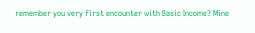remember you very first encounter with Basic Income? Mine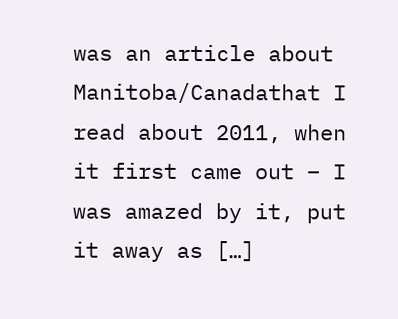was an article about Manitoba/Canadathat I read about 2011, when it first came out – I was amazed by it, put it away as […]